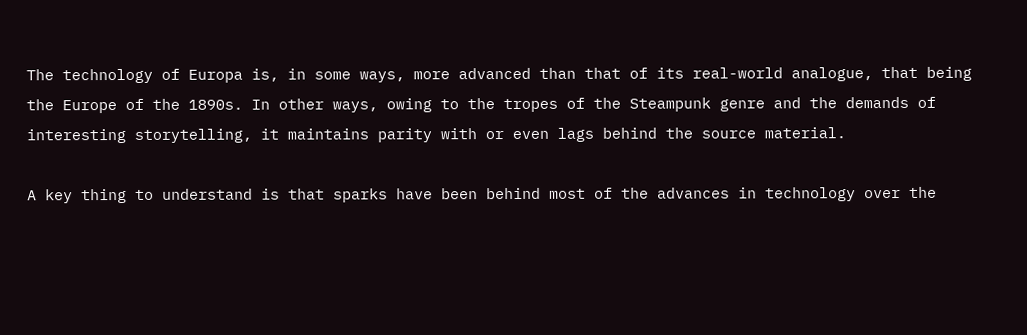The technology of Europa is, in some ways, more advanced than that of its real-world analogue, that being the Europe of the 1890s. In other ways, owing to the tropes of the Steampunk genre and the demands of interesting storytelling, it maintains parity with or even lags behind the source material.

A key thing to understand is that sparks have been behind most of the advances in technology over the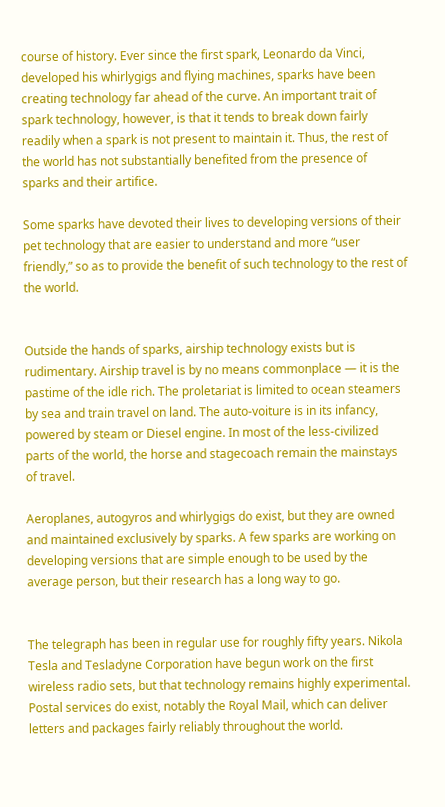course of history. Ever since the first spark, Leonardo da Vinci, developed his whirlygigs and flying machines, sparks have been creating technology far ahead of the curve. An important trait of spark technology, however, is that it tends to break down fairly readily when a spark is not present to maintain it. Thus, the rest of the world has not substantially benefited from the presence of sparks and their artifice.

Some sparks have devoted their lives to developing versions of their pet technology that are easier to understand and more “user friendly,” so as to provide the benefit of such technology to the rest of the world.


Outside the hands of sparks, airship technology exists but is rudimentary. Airship travel is by no means commonplace — it is the pastime of the idle rich. The proletariat is limited to ocean steamers by sea and train travel on land. The auto-voiture is in its infancy, powered by steam or Diesel engine. In most of the less-civilized parts of the world, the horse and stagecoach remain the mainstays of travel.

Aeroplanes, autogyros and whirlygigs do exist, but they are owned and maintained exclusively by sparks. A few sparks are working on developing versions that are simple enough to be used by the average person, but their research has a long way to go.


The telegraph has been in regular use for roughly fifty years. Nikola Tesla and Tesladyne Corporation have begun work on the first wireless radio sets, but that technology remains highly experimental. Postal services do exist, notably the Royal Mail, which can deliver letters and packages fairly reliably throughout the world.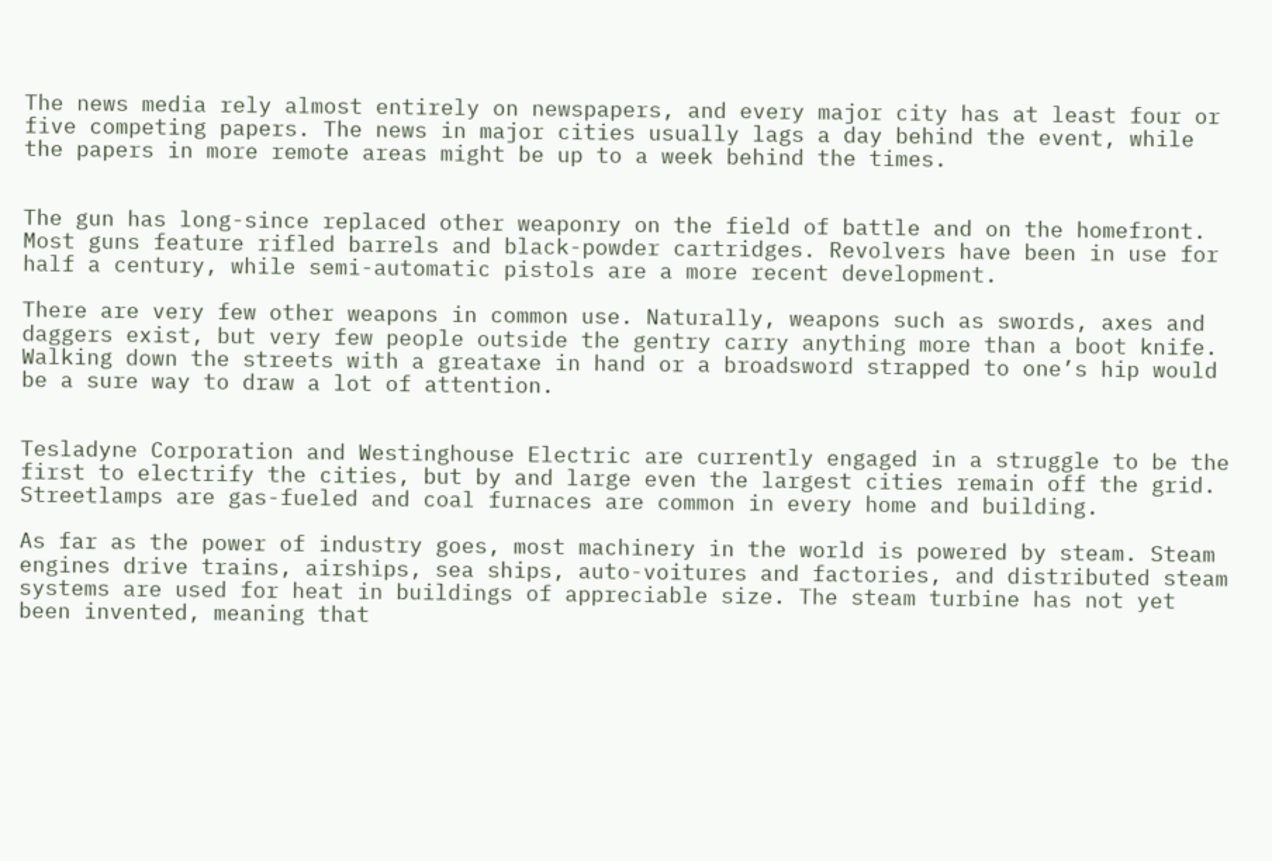The news media rely almost entirely on newspapers, and every major city has at least four or five competing papers. The news in major cities usually lags a day behind the event, while the papers in more remote areas might be up to a week behind the times.


The gun has long-since replaced other weaponry on the field of battle and on the homefront. Most guns feature rifled barrels and black-powder cartridges. Revolvers have been in use for half a century, while semi-automatic pistols are a more recent development.

There are very few other weapons in common use. Naturally, weapons such as swords, axes and daggers exist, but very few people outside the gentry carry anything more than a boot knife. Walking down the streets with a greataxe in hand or a broadsword strapped to one’s hip would be a sure way to draw a lot of attention.


Tesladyne Corporation and Westinghouse Electric are currently engaged in a struggle to be the first to electrify the cities, but by and large even the largest cities remain off the grid. Streetlamps are gas-fueled and coal furnaces are common in every home and building.

As far as the power of industry goes, most machinery in the world is powered by steam. Steam engines drive trains, airships, sea ships, auto-voitures and factories, and distributed steam systems are used for heat in buildings of appreciable size. The steam turbine has not yet been invented, meaning that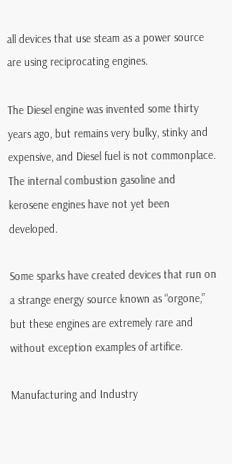all devices that use steam as a power source are using reciprocating engines.

The Diesel engine was invented some thirty years ago, but remains very bulky, stinky and expensive, and Diesel fuel is not commonplace. The internal combustion gasoline and kerosene engines have not yet been developed.

Some sparks have created devices that run on a strange energy source known as “orgone,” but these engines are extremely rare and without exception examples of artifice.

Manufacturing and Industry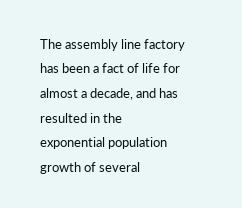The assembly line factory has been a fact of life for almost a decade, and has resulted in the exponential population growth of several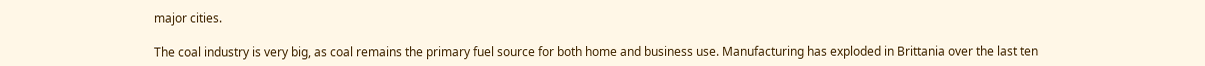major cities.

The coal industry is very big, as coal remains the primary fuel source for both home and business use. Manufacturing has exploded in Brittania over the last ten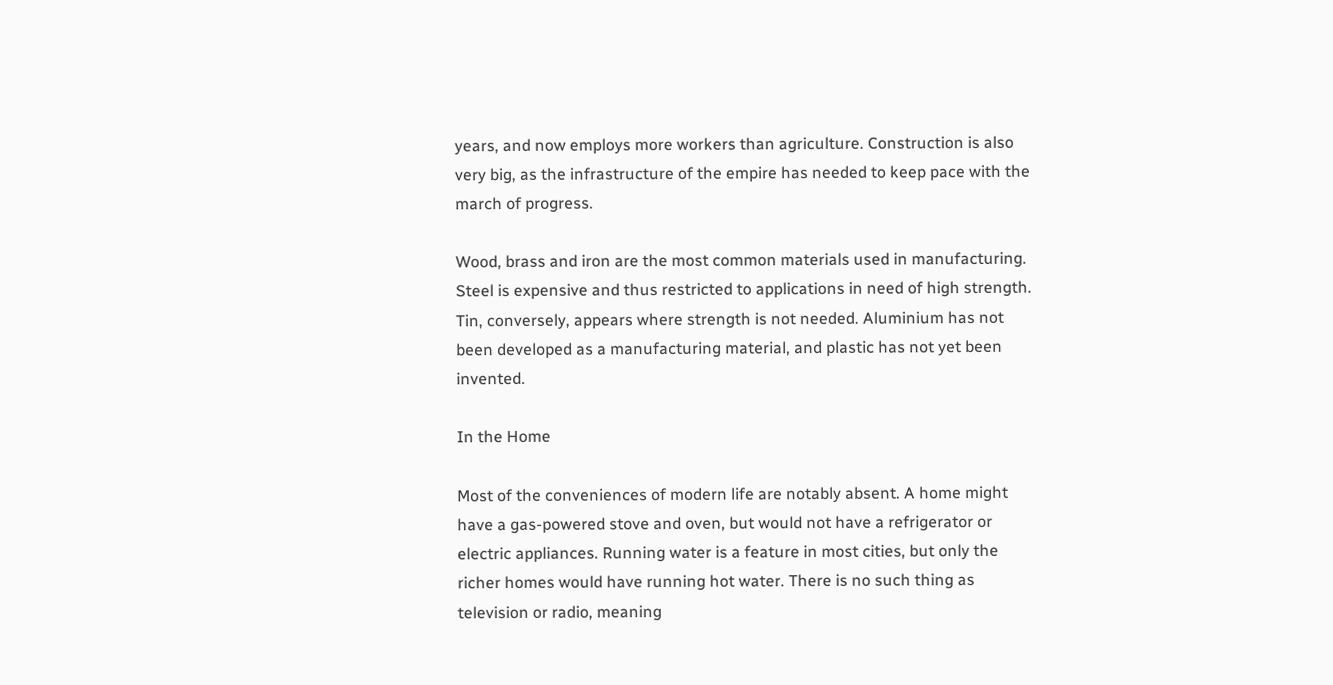years, and now employs more workers than agriculture. Construction is also very big, as the infrastructure of the empire has needed to keep pace with the march of progress.

Wood, brass and iron are the most common materials used in manufacturing. Steel is expensive and thus restricted to applications in need of high strength. Tin, conversely, appears where strength is not needed. Aluminium has not been developed as a manufacturing material, and plastic has not yet been invented.

In the Home

Most of the conveniences of modern life are notably absent. A home might have a gas-powered stove and oven, but would not have a refrigerator or electric appliances. Running water is a feature in most cities, but only the richer homes would have running hot water. There is no such thing as television or radio, meaning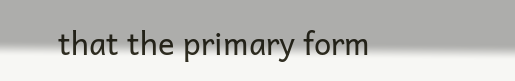that the primary form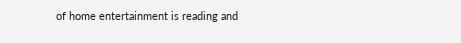of home entertainment is reading and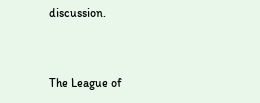discussion.


The League of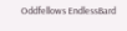Oddfellows EndlessBard